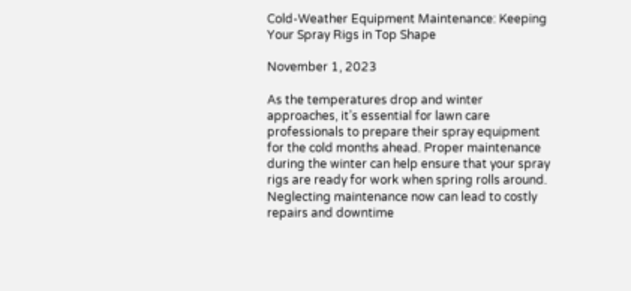Cold-Weather Equipment Maintenance: Keeping Your Spray Rigs in Top Shape

November 1, 2023

As the temperatures drop and winter approaches, it’s essential for lawn care professionals to prepare their spray equipment for the cold months ahead. Proper maintenance during the winter can help ensure that your spray rigs are ready for work when spring rolls around. Neglecting maintenance now can lead to costly repairs and downtime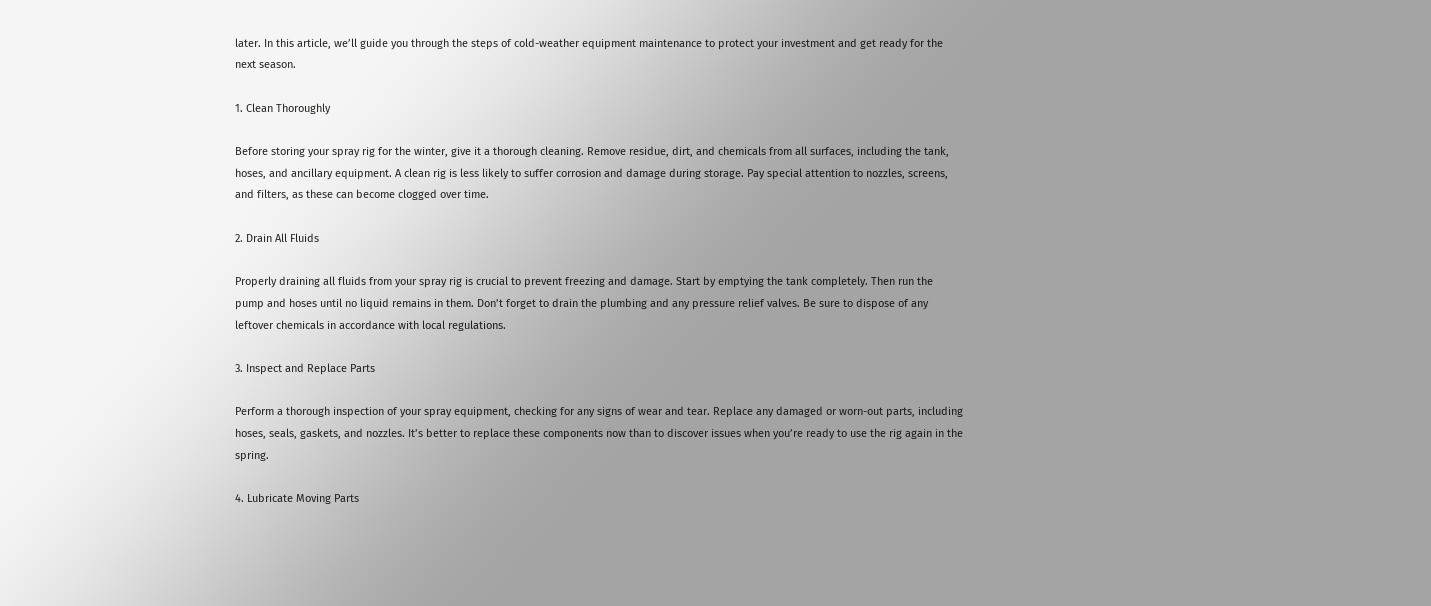later. In this article, we’ll guide you through the steps of cold-weather equipment maintenance to protect your investment and get ready for the next season.

1. Clean Thoroughly

Before storing your spray rig for the winter, give it a thorough cleaning. Remove residue, dirt, and chemicals from all surfaces, including the tank, hoses, and ancillary equipment. A clean rig is less likely to suffer corrosion and damage during storage. Pay special attention to nozzles, screens, and filters, as these can become clogged over time.

2. Drain All Fluids

Properly draining all fluids from your spray rig is crucial to prevent freezing and damage. Start by emptying the tank completely. Then run the pump and hoses until no liquid remains in them. Don’t forget to drain the plumbing and any pressure relief valves. Be sure to dispose of any leftover chemicals in accordance with local regulations.

3. Inspect and Replace Parts

Perform a thorough inspection of your spray equipment, checking for any signs of wear and tear. Replace any damaged or worn-out parts, including hoses, seals, gaskets, and nozzles. It’s better to replace these components now than to discover issues when you’re ready to use the rig again in the spring.

4. Lubricate Moving Parts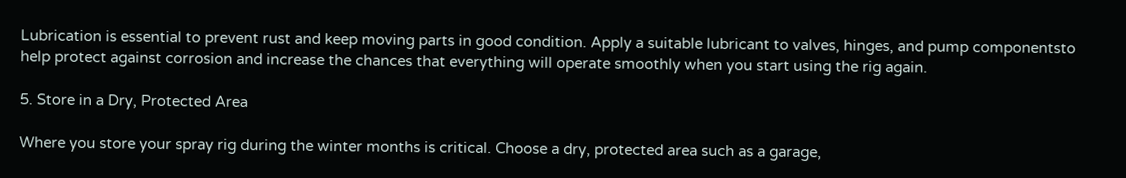Lubrication is essential to prevent rust and keep moving parts in good condition. Apply a suitable lubricant to valves, hinges, and pump componentsto help protect against corrosion and increase the chances that everything will operate smoothly when you start using the rig again.

5. Store in a Dry, Protected Area

Where you store your spray rig during the winter months is critical. Choose a dry, protected area such as a garage,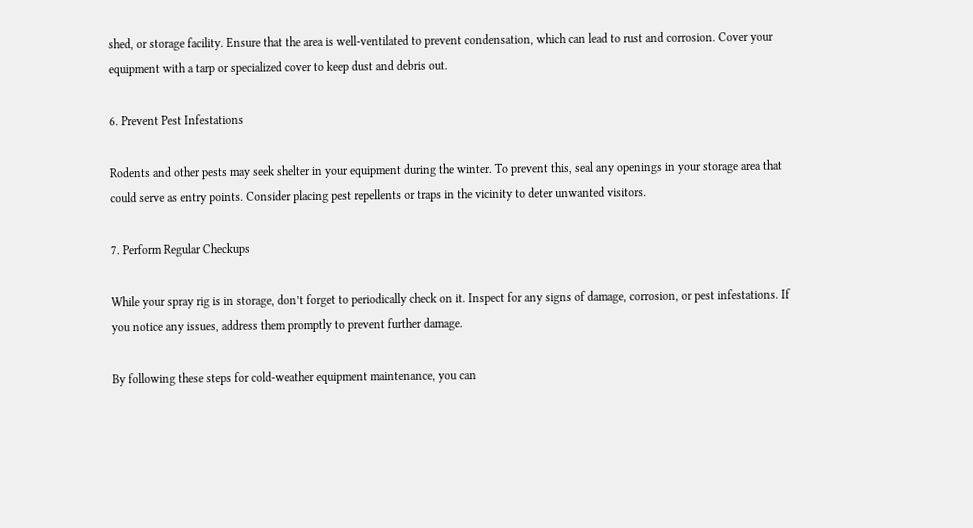shed, or storage facility. Ensure that the area is well-ventilated to prevent condensation, which can lead to rust and corrosion. Cover your equipment with a tarp or specialized cover to keep dust and debris out.

6. Prevent Pest Infestations

Rodents and other pests may seek shelter in your equipment during the winter. To prevent this, seal any openings in your storage area that could serve as entry points. Consider placing pest repellents or traps in the vicinity to deter unwanted visitors.

7. Perform Regular Checkups

While your spray rig is in storage, don’t forget to periodically check on it. Inspect for any signs of damage, corrosion, or pest infestations. If you notice any issues, address them promptly to prevent further damage.

By following these steps for cold-weather equipment maintenance, you can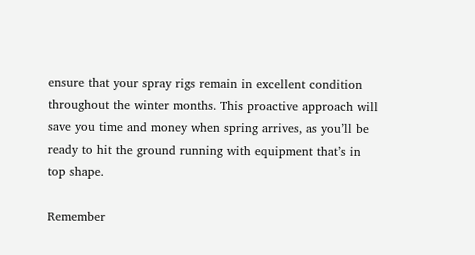ensure that your spray rigs remain in excellent condition throughout the winter months. This proactive approach will save you time and money when spring arrives, as you’ll be ready to hit the ground running with equipment that’s in top shape.

Remember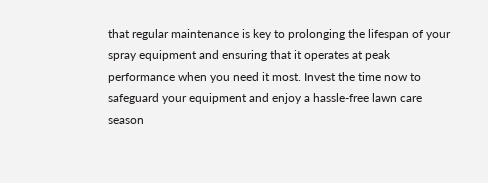that regular maintenance is key to prolonging the lifespan of your spray equipment and ensuring that it operates at peak performance when you need it most. Invest the time now to safeguard your equipment and enjoy a hassle-free lawn care season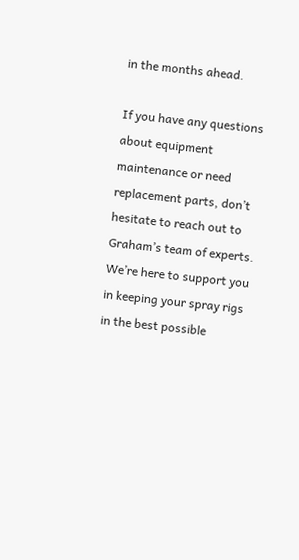in the months ahead.

If you have any questions about equipment maintenance or need replacement parts, don’t hesitate to reach out to Graham’s team of experts. We’re here to support you in keeping your spray rigs in the best possible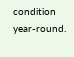condition year-round.